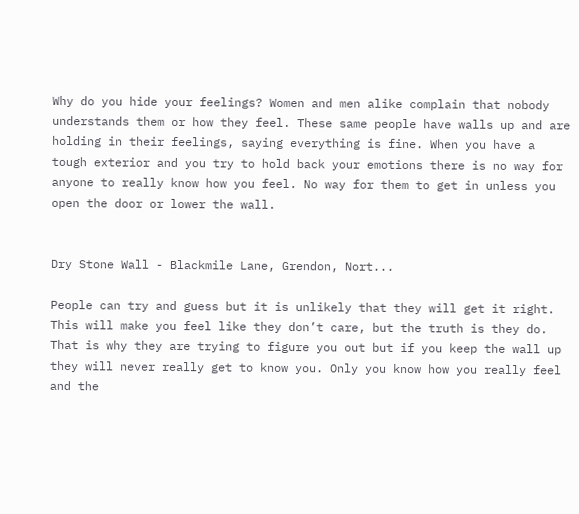Why do you hide your feelings? Women and men alike complain that nobody understands them or how they feel. These same people have walls up and are holding in their feelings, saying everything is fine. When you have a tough exterior and you try to hold back your emotions there is no way for anyone to really know how you feel. No way for them to get in unless you open the door or lower the wall.


Dry Stone Wall - Blackmile Lane, Grendon, Nort...

People can try and guess but it is unlikely that they will get it right. This will make you feel like they don’t care, but the truth is they do. That is why they are trying to figure you out but if you keep the wall up they will never really get to know you. Only you know how you really feel and the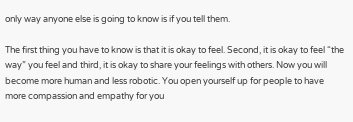only way anyone else is going to know is if you tell them.

The first thing you have to know is that it is okay to feel. Second, it is okay to feel “the way” you feel and third, it is okay to share your feelings with others. Now you will become more human and less robotic. You open yourself up for people to have more compassion and empathy for you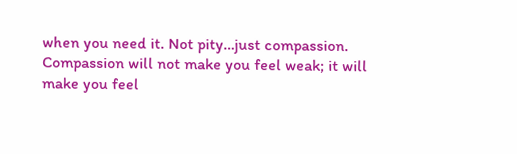when you need it. Not pity…just compassion. Compassion will not make you feel weak; it will make you feel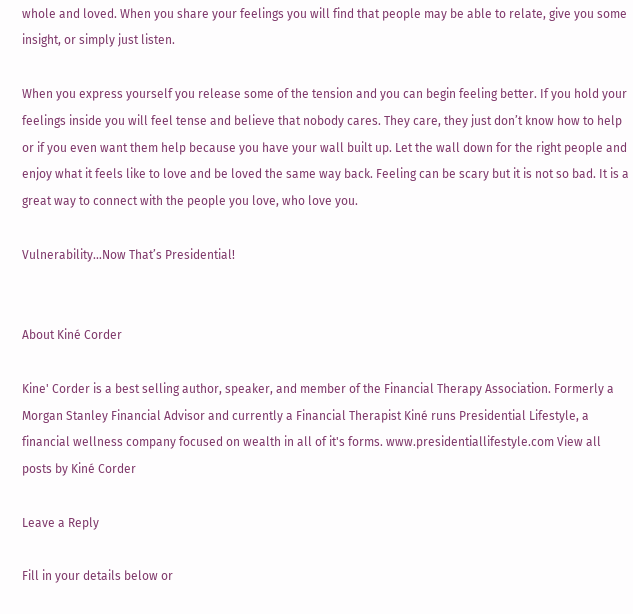whole and loved. When you share your feelings you will find that people may be able to relate, give you some insight, or simply just listen.

When you express yourself you release some of the tension and you can begin feeling better. If you hold your feelings inside you will feel tense and believe that nobody cares. They care, they just don’t know how to help or if you even want them help because you have your wall built up. Let the wall down for the right people and enjoy what it feels like to love and be loved the same way back. Feeling can be scary but it is not so bad. It is a great way to connect with the people you love, who love you.

Vulnerability…Now That’s Presidential!


About Kiné Corder

Kine' Corder is a best selling author, speaker, and member of the Financial Therapy Association. Formerly a Morgan Stanley Financial Advisor and currently a Financial Therapist Kiné runs Presidential Lifestyle, a financial wellness company focused on wealth in all of it's forms. www.presidentiallifestyle.com View all posts by Kiné Corder

Leave a Reply

Fill in your details below or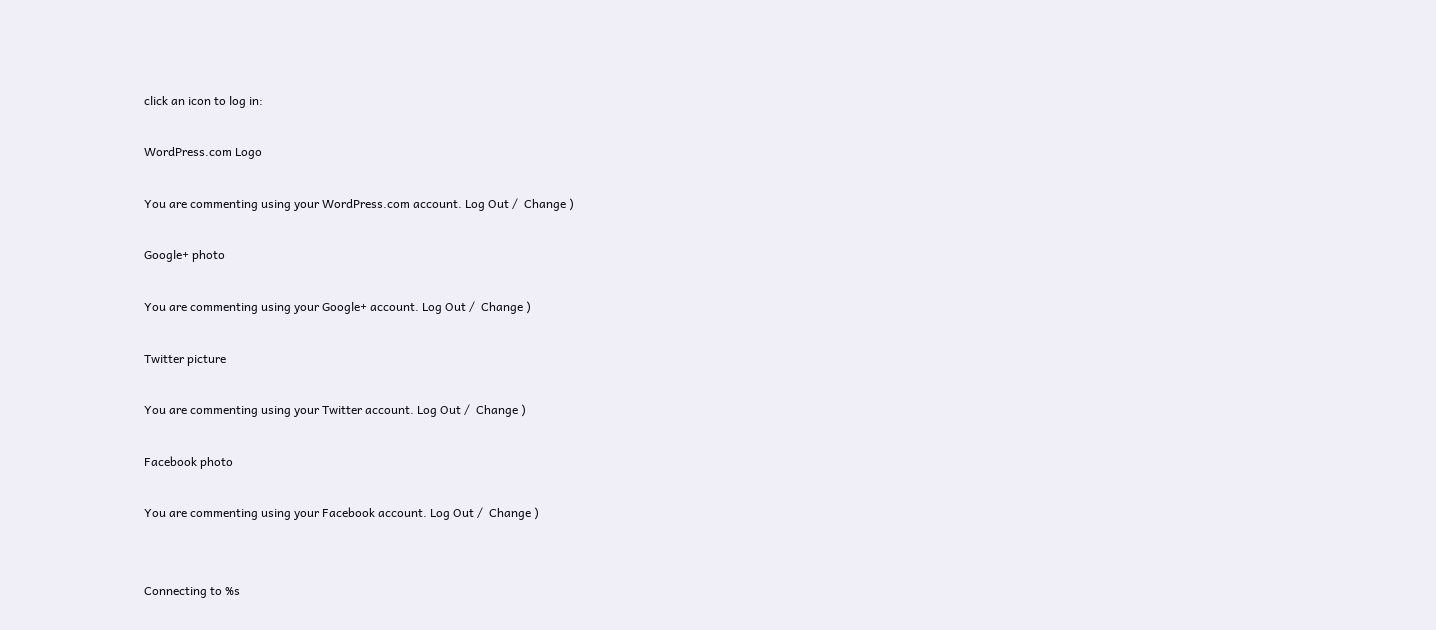click an icon to log in:

WordPress.com Logo

You are commenting using your WordPress.com account. Log Out /  Change )

Google+ photo

You are commenting using your Google+ account. Log Out /  Change )

Twitter picture

You are commenting using your Twitter account. Log Out /  Change )

Facebook photo

You are commenting using your Facebook account. Log Out /  Change )


Connecting to %s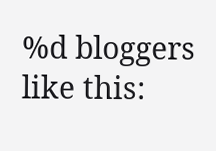%d bloggers like this: